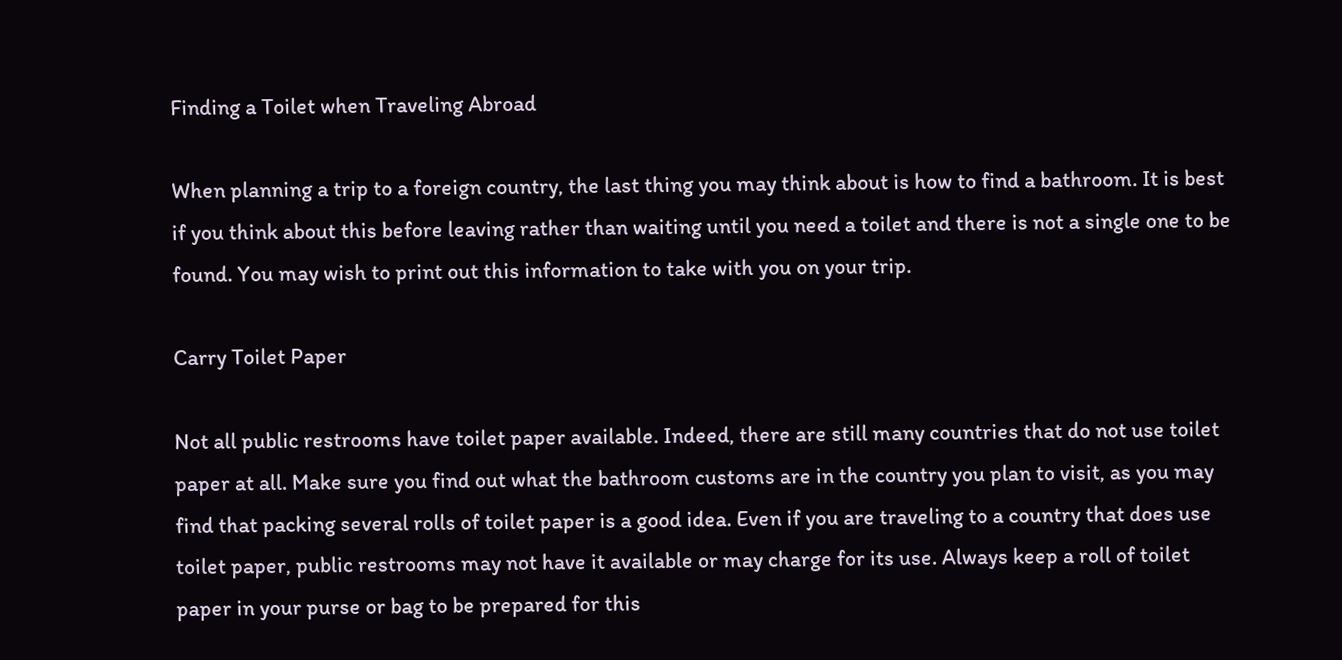Finding a Toilet when Traveling Abroad

When planning a trip to a foreign country, the last thing you may think about is how to find a bathroom. It is best if you think about this before leaving rather than waiting until you need a toilet and there is not a single one to be found. You may wish to print out this information to take with you on your trip.

Carry Toilet Paper

Not all public restrooms have toilet paper available. Indeed, there are still many countries that do not use toilet paper at all. Make sure you find out what the bathroom customs are in the country you plan to visit, as you may find that packing several rolls of toilet paper is a good idea. Even if you are traveling to a country that does use toilet paper, public restrooms may not have it available or may charge for its use. Always keep a roll of toilet paper in your purse or bag to be prepared for this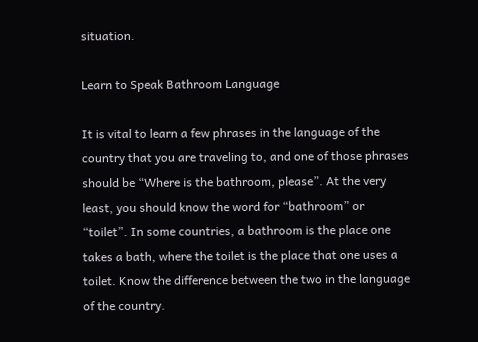situation.

Learn to Speak Bathroom Language

It is vital to learn a few phrases in the language of the country that you are traveling to, and one of those phrases should be “Where is the bathroom, please”. At the very least, you should know the word for “bathroom” or “toilet”. In some countries, a bathroom is the place one takes a bath, where the toilet is the place that one uses a toilet. Know the difference between the two in the language of the country.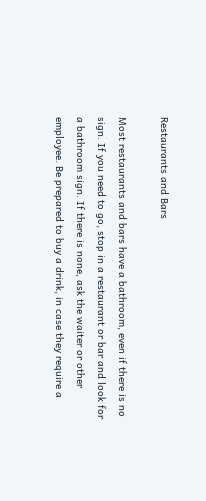Restaurants and Bars

Most restaurants and bars have a bathroom, even if there is no sign. If you need to go, stop in a restaurant or bar and look for a bathroom sign. If there is none, ask the waiter or other employee. Be prepared to buy a drink, in case they require a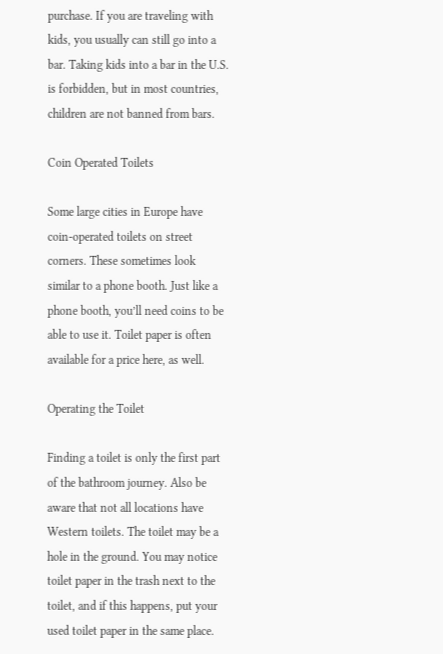purchase. If you are traveling with kids, you usually can still go into a bar. Taking kids into a bar in the U.S. is forbidden, but in most countries, children are not banned from bars.

Coin Operated Toilets

Some large cities in Europe have coin-operated toilets on street corners. These sometimes look similar to a phone booth. Just like a phone booth, you’ll need coins to be able to use it. Toilet paper is often available for a price here, as well.

Operating the Toilet

Finding a toilet is only the first part of the bathroom journey. Also be aware that not all locations have Western toilets. The toilet may be a hole in the ground. You may notice toilet paper in the trash next to the toilet, and if this happens, put your used toilet paper in the same place.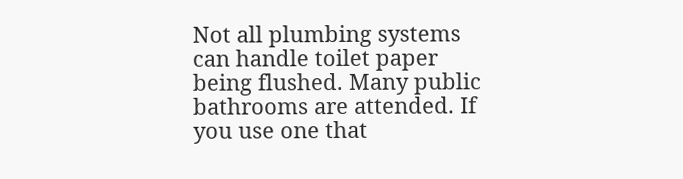Not all plumbing systems can handle toilet paper being flushed. Many public bathrooms are attended. If you use one that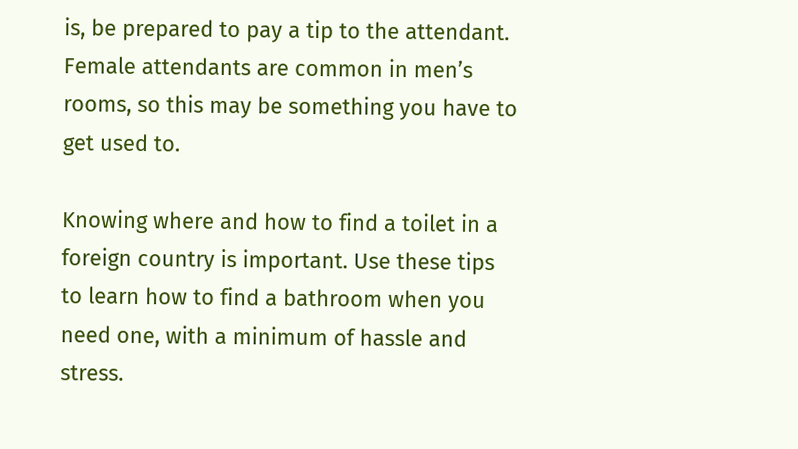is, be prepared to pay a tip to the attendant. Female attendants are common in men’s rooms, so this may be something you have to get used to.

Knowing where and how to find a toilet in a foreign country is important. Use these tips to learn how to find a bathroom when you need one, with a minimum of hassle and stress.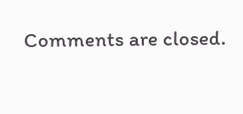Comments are closed.